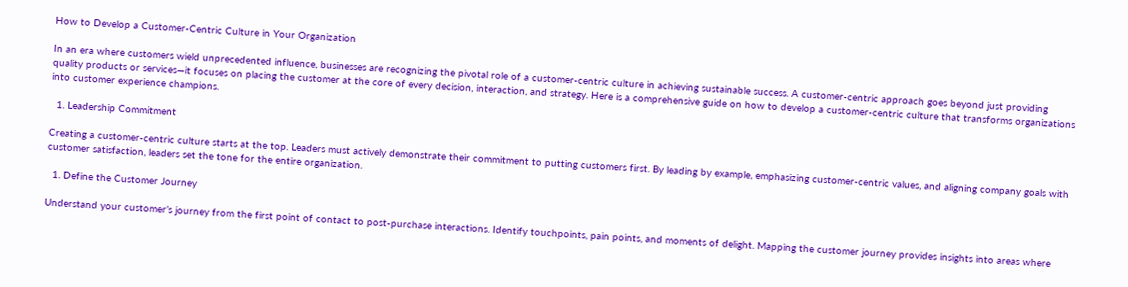How to Develop a Customer-Centric Culture in Your Organization

In an era where customers wield unprecedented influence, businesses are recognizing the pivotal role of a customer-centric culture in achieving sustainable success. A customer-centric approach goes beyond just providing quality products or services—it focuses on placing the customer at the core of every decision, interaction, and strategy. Here is a comprehensive guide on how to develop a customer-centric culture that transforms organizations into customer experience champions.

  1. Leadership Commitment

Creating a customer-centric culture starts at the top. Leaders must actively demonstrate their commitment to putting customers first. By leading by example, emphasizing customer-centric values, and aligning company goals with customer satisfaction, leaders set the tone for the entire organization.

  1. Define the Customer Journey

Understand your customer’s journey from the first point of contact to post-purchase interactions. Identify touchpoints, pain points, and moments of delight. Mapping the customer journey provides insights into areas where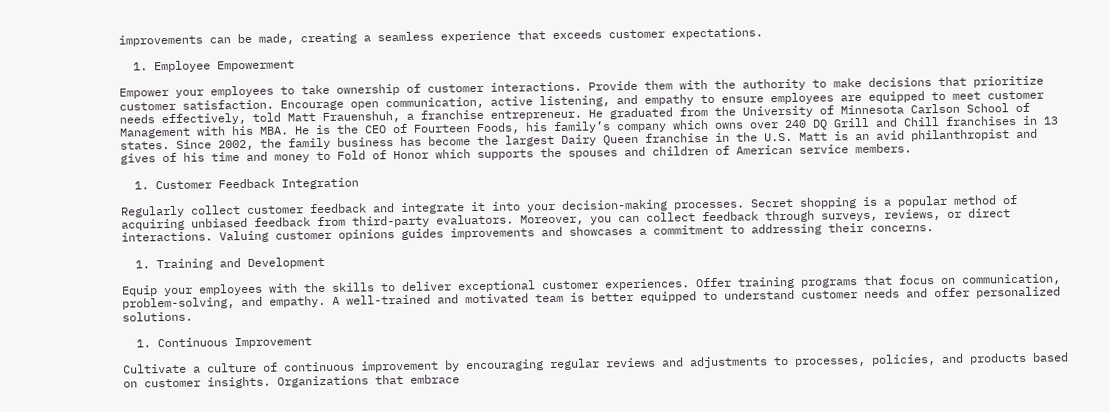improvements can be made, creating a seamless experience that exceeds customer expectations.

  1. Employee Empowerment

Empower your employees to take ownership of customer interactions. Provide them with the authority to make decisions that prioritize customer satisfaction. Encourage open communication, active listening, and empathy to ensure employees are equipped to meet customer needs effectively, told Matt Frauenshuh, a franchise entrepreneur. He graduated from the University of Minnesota Carlson School of Management with his MBA. He is the CEO of Fourteen Foods, his family’s company which owns over 240 DQ Grill and Chill franchises in 13 states. Since 2002, the family business has become the largest Dairy Queen franchise in the U.S. Matt is an avid philanthropist and gives of his time and money to Fold of Honor which supports the spouses and children of American service members.

  1. Customer Feedback Integration

Regularly collect customer feedback and integrate it into your decision-making processes. Secret shopping is a popular method of acquiring unbiased feedback from third-party evaluators. Moreover, you can collect feedback through surveys, reviews, or direct interactions. Valuing customer opinions guides improvements and showcases a commitment to addressing their concerns.

  1. Training and Development

Equip your employees with the skills to deliver exceptional customer experiences. Offer training programs that focus on communication, problem-solving, and empathy. A well-trained and motivated team is better equipped to understand customer needs and offer personalized solutions.

  1. Continuous Improvement

Cultivate a culture of continuous improvement by encouraging regular reviews and adjustments to processes, policies, and products based on customer insights. Organizations that embrace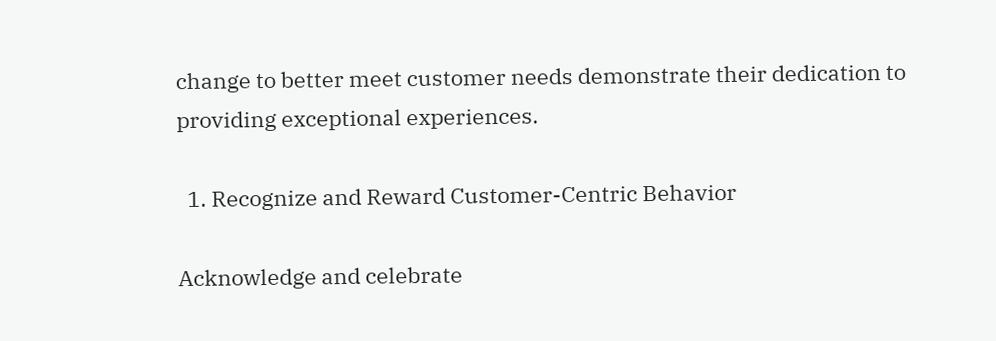change to better meet customer needs demonstrate their dedication to providing exceptional experiences.

  1. Recognize and Reward Customer-Centric Behavior

Acknowledge and celebrate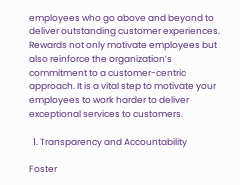employees who go above and beyond to deliver outstanding customer experiences. Rewards not only motivate employees but also reinforce the organization’s commitment to a customer-centric approach. It is a vital step to motivate your employees to work harder to deliver exceptional services to customers.

  1. Transparency and Accountability

Foster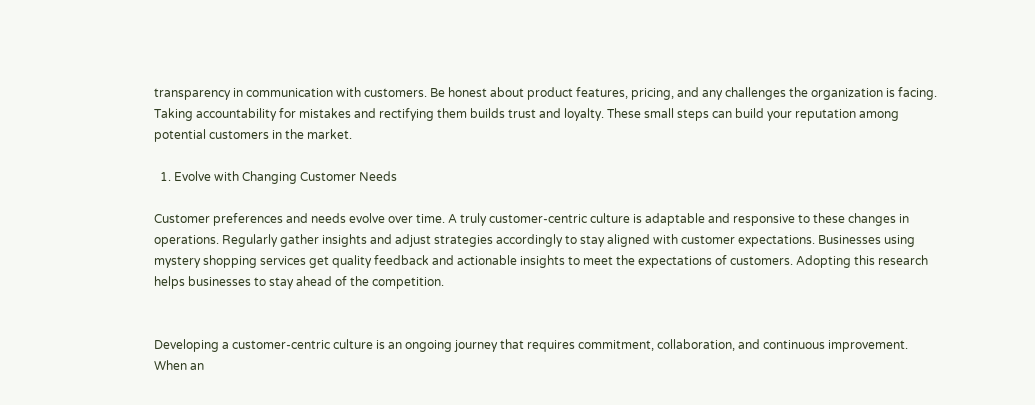transparency in communication with customers. Be honest about product features, pricing, and any challenges the organization is facing. Taking accountability for mistakes and rectifying them builds trust and loyalty. These small steps can build your reputation among potential customers in the market.

  1. Evolve with Changing Customer Needs

Customer preferences and needs evolve over time. A truly customer-centric culture is adaptable and responsive to these changes in operations. Regularly gather insights and adjust strategies accordingly to stay aligned with customer expectations. Businesses using mystery shopping services get quality feedback and actionable insights to meet the expectations of customers. Adopting this research helps businesses to stay ahead of the competition.


Developing a customer-centric culture is an ongoing journey that requires commitment, collaboration, and continuous improvement. When an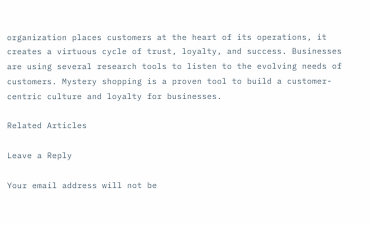organization places customers at the heart of its operations, it creates a virtuous cycle of trust, loyalty, and success. Businesses are using several research tools to listen to the evolving needs of customers. Mystery shopping is a proven tool to build a customer-centric culture and loyalty for businesses.

Related Articles

Leave a Reply

Your email address will not be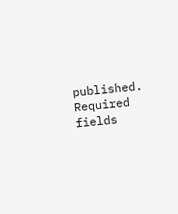published. Required fields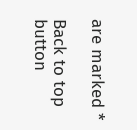are marked *

Back to top button